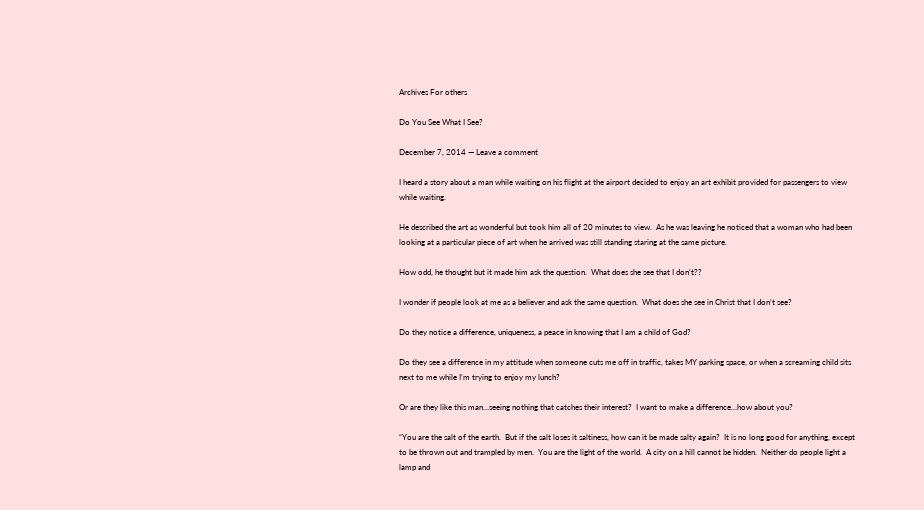Archives For others

Do You See What I See?

December 7, 2014 — Leave a comment

I heard a story about a man while waiting on his flight at the airport decided to enjoy an art exhibit provided for passengers to view while waiting.

He described the art as wonderful but took him all of 20 minutes to view.  As he was leaving he noticed that a woman who had been looking at a particular piece of art when he arrived was still standing staring at the same picture.

How odd, he thought but it made him ask the question.  What does she see that I don’t??

I wonder if people look at me as a believer and ask the same question.  What does she see in Christ that I don’t see?

Do they notice a difference, uniqueness, a peace in knowing that I am a child of God?

Do they see a difference in my attitude when someone cuts me off in traffic, takes MY parking space, or when a screaming child sits next to me while I’m trying to enjoy my lunch?

Or are they like this man…seeing nothing that catches their interest?  I want to make a difference…how about you?

“You are the salt of the earth.  But if the salt loses it saltiness, how can it be made salty again?  It is no long good for anything, except to be thrown out and trampled by men.  You are the light of the world.  A city on a hill cannot be hidden.  Neither do people light a lamp and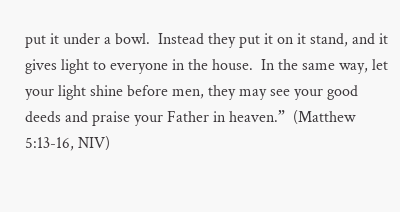put it under a bowl.  Instead they put it on it stand, and it gives light to everyone in the house.  In the same way, let your light shine before men, they may see your good deeds and praise your Father in heaven.”  (Matthew 5:13-16, NIV)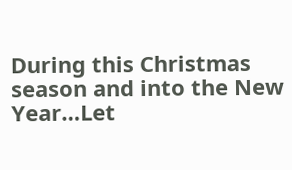During this Christmas season and into the New Year…Let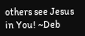others see Jesus in You! ~Deb